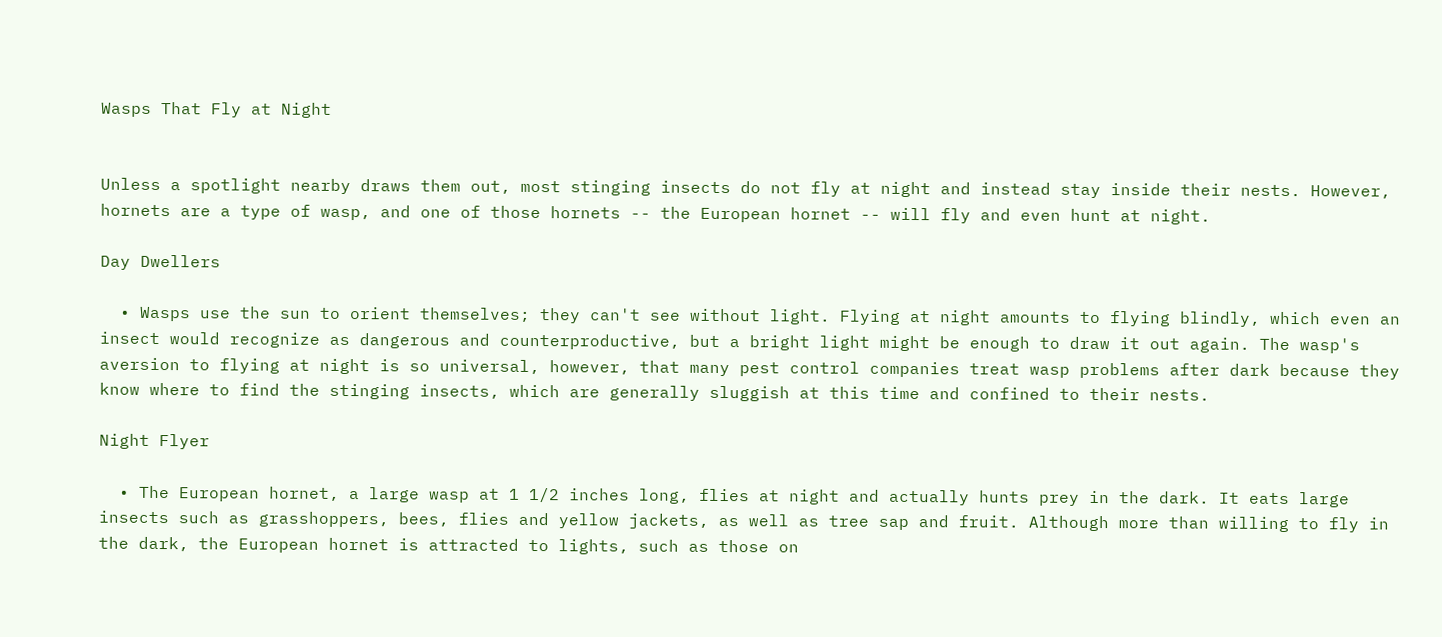Wasps That Fly at Night


Unless a spotlight nearby draws them out, most stinging insects do not fly at night and instead stay inside their nests. However, hornets are a type of wasp, and one of those hornets -- the European hornet -- will fly and even hunt at night.

Day Dwellers

  • Wasps use the sun to orient themselves; they can't see without light. Flying at night amounts to flying blindly, which even an insect would recognize as dangerous and counterproductive, but a bright light might be enough to draw it out again. The wasp's aversion to flying at night is so universal, however, that many pest control companies treat wasp problems after dark because they know where to find the stinging insects, which are generally sluggish at this time and confined to their nests.

Night Flyer

  • The European hornet, a large wasp at 1 1/2 inches long, flies at night and actually hunts prey in the dark. It eats large insects such as grasshoppers, bees, flies and yellow jackets, as well as tree sap and fruit. Although more than willing to fly in the dark, the European hornet is attracted to lights, such as those on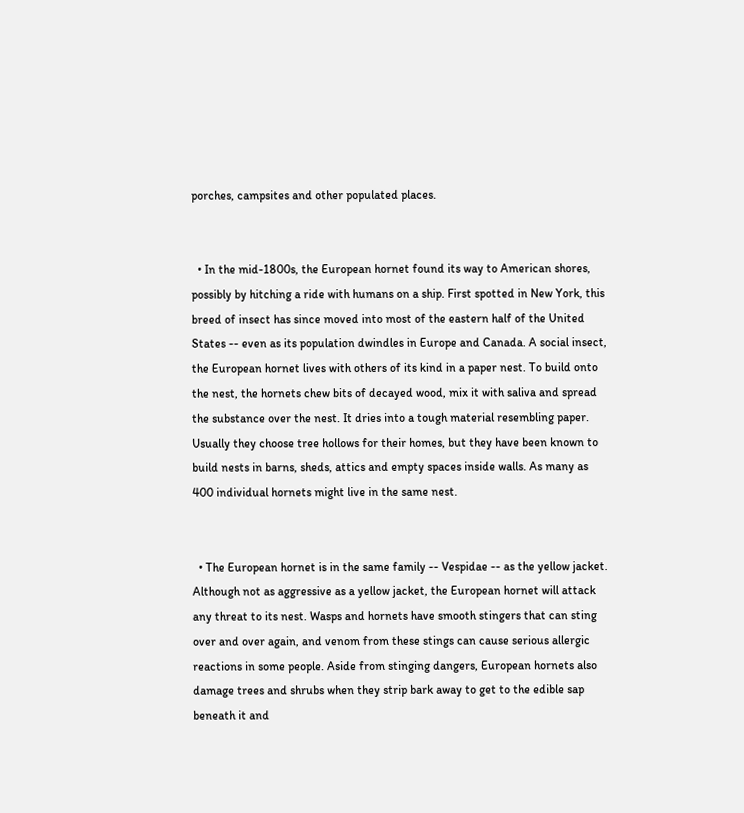porches, campsites and other populated places.


  • In the mid-1800s, the European hornet found its way to American shores, possibly by hitching a ride with humans on a ship. First spotted in New York, this breed of insect has since moved into most of the eastern half of the United States -- even as its population dwindles in Europe and Canada. A social insect, the European hornet lives with others of its kind in a paper nest. To build onto the nest, the hornets chew bits of decayed wood, mix it with saliva and spread the substance over the nest. It dries into a tough material resembling paper. Usually they choose tree hollows for their homes, but they have been known to build nests in barns, sheds, attics and empty spaces inside walls. As many as 400 individual hornets might live in the same nest.


  • The European hornet is in the same family -- Vespidae -- as the yellow jacket. Although not as aggressive as a yellow jacket, the European hornet will attack any threat to its nest. Wasps and hornets have smooth stingers that can sting over and over again, and venom from these stings can cause serious allergic reactions in some people. Aside from stinging dangers, European hornets also damage trees and shrubs when they strip bark away to get to the edible sap beneath it and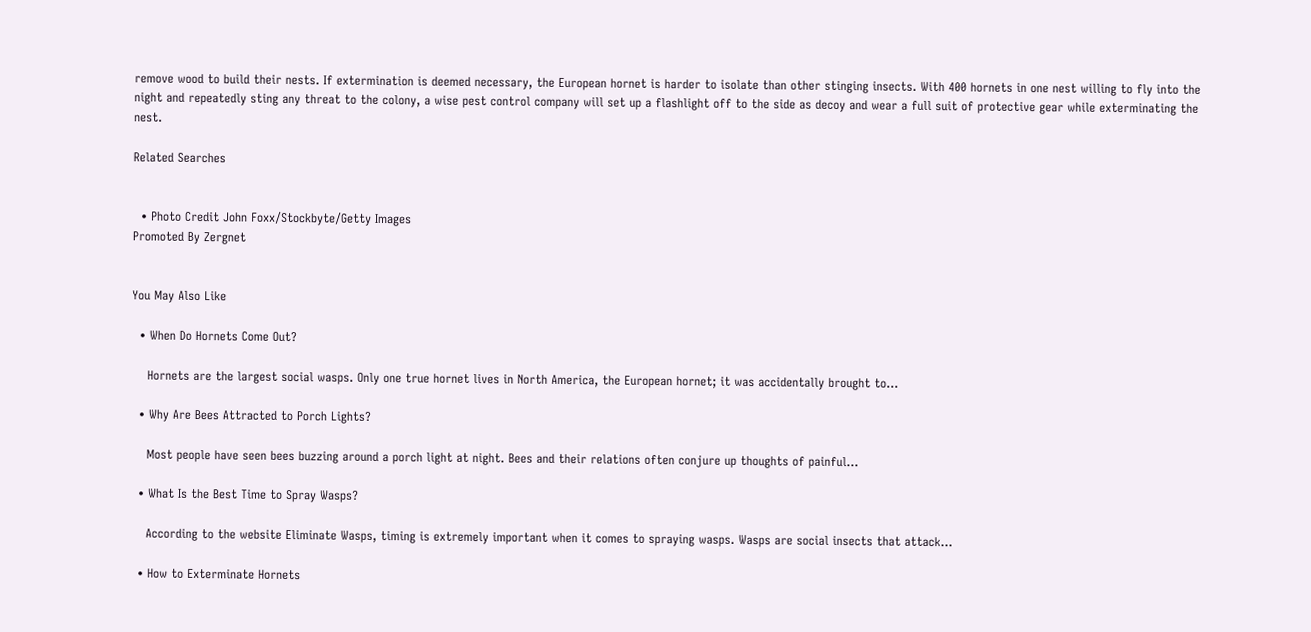remove wood to build their nests. If extermination is deemed necessary, the European hornet is harder to isolate than other stinging insects. With 400 hornets in one nest willing to fly into the night and repeatedly sting any threat to the colony, a wise pest control company will set up a flashlight off to the side as decoy and wear a full suit of protective gear while exterminating the nest.

Related Searches


  • Photo Credit John Foxx/Stockbyte/Getty Images
Promoted By Zergnet


You May Also Like

  • When Do Hornets Come Out?

    Hornets are the largest social wasps. Only one true hornet lives in North America, the European hornet; it was accidentally brought to...

  • Why Are Bees Attracted to Porch Lights?

    Most people have seen bees buzzing around a porch light at night. Bees and their relations often conjure up thoughts of painful...

  • What Is the Best Time to Spray Wasps?

    According to the website Eliminate Wasps, timing is extremely important when it comes to spraying wasps. Wasps are social insects that attack...

  • How to Exterminate Hornets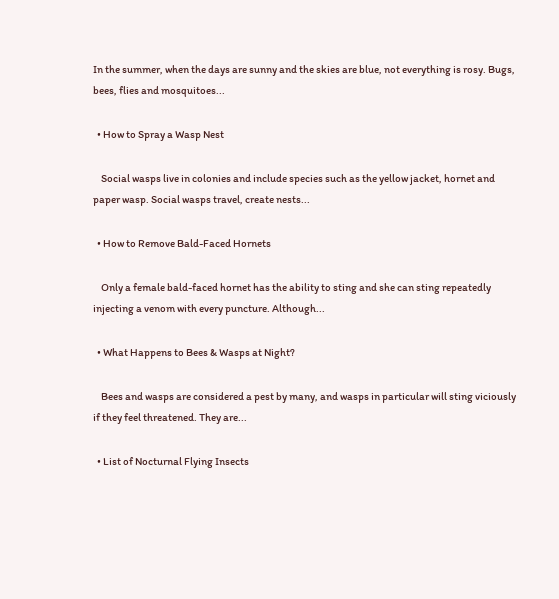In the summer, when the days are sunny and the skies are blue, not everything is rosy. Bugs, bees, flies and mosquitoes...

  • How to Spray a Wasp Nest

    Social wasps live in colonies and include species such as the yellow jacket, hornet and paper wasp. Social wasps travel, create nests...

  • How to Remove Bald-Faced Hornets

    Only a female bald-faced hornet has the ability to sting and she can sting repeatedly injecting a venom with every puncture. Although...

  • What Happens to Bees & Wasps at Night?

    Bees and wasps are considered a pest by many, and wasps in particular will sting viciously if they feel threatened. They are...

  • List of Nocturnal Flying Insects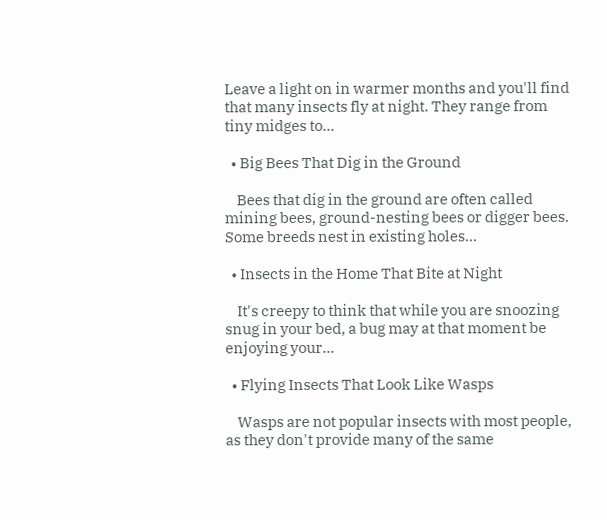Leave a light on in warmer months and you'll find that many insects fly at night. They range from tiny midges to...

  • Big Bees That Dig in the Ground

    Bees that dig in the ground are often called mining bees, ground-nesting bees or digger bees. Some breeds nest in existing holes...

  • Insects in the Home That Bite at Night

    It's creepy to think that while you are snoozing snug in your bed, a bug may at that moment be enjoying your...

  • Flying Insects That Look Like Wasps

    Wasps are not popular insects with most people, as they don't provide many of the same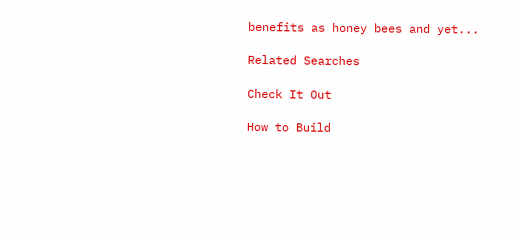benefits as honey bees and yet...

Related Searches

Check It Out

How to Build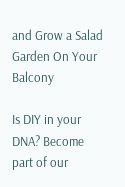and Grow a Salad Garden On Your Balcony

Is DIY in your DNA? Become part of our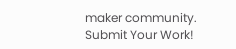maker community.
Submit Your Work!